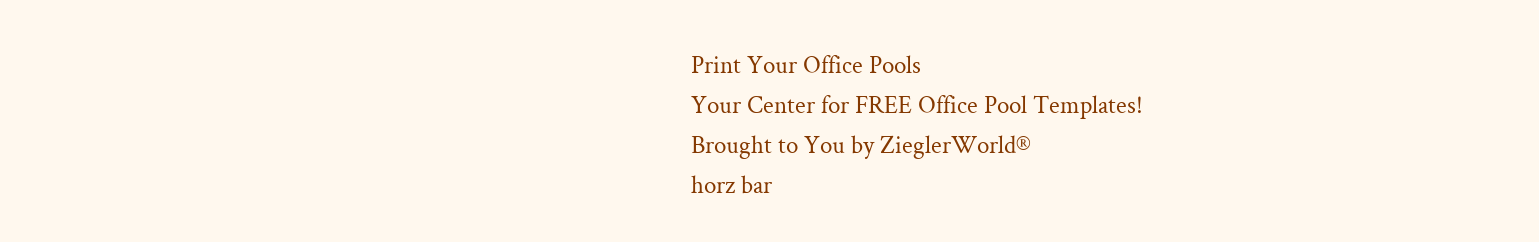Print Your Office Pools
Your Center for FREE Office Pool Templates!
Brought to You by ZieglerWorld®
horz bar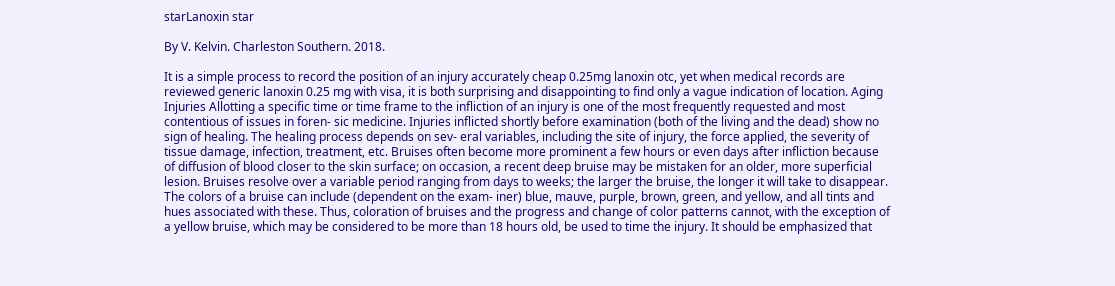starLanoxin star

By V. Kelvin. Charleston Southern. 2018.

It is a simple process to record the position of an injury accurately cheap 0.25mg lanoxin otc, yet when medical records are reviewed generic lanoxin 0.25 mg with visa, it is both surprising and disappointing to find only a vague indication of location. Aging Injuries Allotting a specific time or time frame to the infliction of an injury is one of the most frequently requested and most contentious of issues in foren- sic medicine. Injuries inflicted shortly before examination (both of the living and the dead) show no sign of healing. The healing process depends on sev- eral variables, including the site of injury, the force applied, the severity of tissue damage, infection, treatment, etc. Bruises often become more prominent a few hours or even days after infliction because of diffusion of blood closer to the skin surface; on occasion, a recent deep bruise may be mistaken for an older, more superficial lesion. Bruises resolve over a variable period ranging from days to weeks; the larger the bruise, the longer it will take to disappear. The colors of a bruise can include (dependent on the exam- iner) blue, mauve, purple, brown, green, and yellow, and all tints and hues associated with these. Thus, coloration of bruises and the progress and change of color patterns cannot, with the exception of a yellow bruise, which may be considered to be more than 18 hours old, be used to time the injury. It should be emphasized that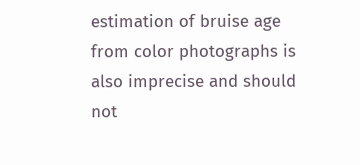estimation of bruise age from color photographs is also imprecise and should not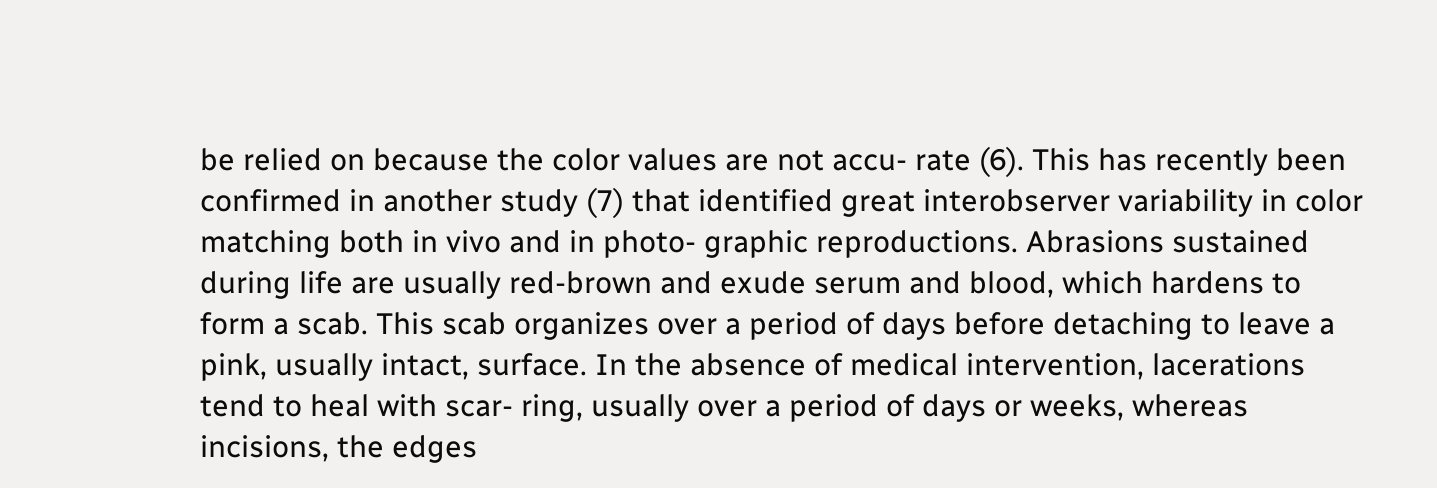be relied on because the color values are not accu- rate (6). This has recently been confirmed in another study (7) that identified great interobserver variability in color matching both in vivo and in photo- graphic reproductions. Abrasions sustained during life are usually red-brown and exude serum and blood, which hardens to form a scab. This scab organizes over a period of days before detaching to leave a pink, usually intact, surface. In the absence of medical intervention, lacerations tend to heal with scar- ring, usually over a period of days or weeks, whereas incisions, the edges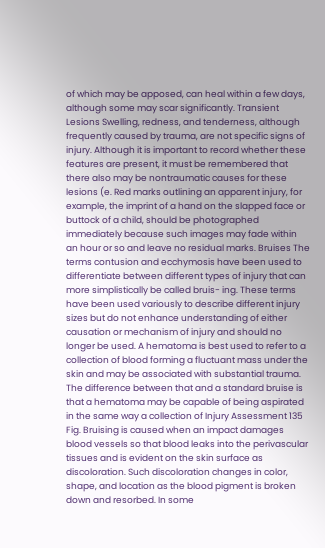of which may be apposed, can heal within a few days, although some may scar significantly. Transient Lesions Swelling, redness, and tenderness, although frequently caused by trauma, are not specific signs of injury. Although it is important to record whether these features are present, it must be remembered that there also may be nontraumatic causes for these lesions (e. Red marks outlining an apparent injury, for example, the imprint of a hand on the slapped face or buttock of a child, should be photographed immediately because such images may fade within an hour or so and leave no residual marks. Bruises The terms contusion and ecchymosis have been used to differentiate between different types of injury that can more simplistically be called bruis- ing. These terms have been used variously to describe different injury sizes but do not enhance understanding of either causation or mechanism of injury and should no longer be used. A hematoma is best used to refer to a collection of blood forming a fluctuant mass under the skin and may be associated with substantial trauma. The difference between that and a standard bruise is that a hematoma may be capable of being aspirated in the same way a collection of Injury Assessment 135 Fig. Bruising is caused when an impact damages blood vessels so that blood leaks into the perivascular tissues and is evident on the skin surface as discoloration. Such discoloration changes in color, shape, and location as the blood pigment is broken down and resorbed. In some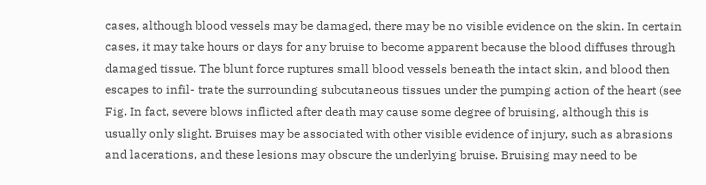cases, although blood vessels may be damaged, there may be no visible evidence on the skin. In certain cases, it may take hours or days for any bruise to become apparent because the blood diffuses through damaged tissue. The blunt force ruptures small blood vessels beneath the intact skin, and blood then escapes to infil- trate the surrounding subcutaneous tissues under the pumping action of the heart (see Fig. In fact, severe blows inflicted after death may cause some degree of bruising, although this is usually only slight. Bruises may be associated with other visible evidence of injury, such as abrasions and lacerations, and these lesions may obscure the underlying bruise. Bruising may need to be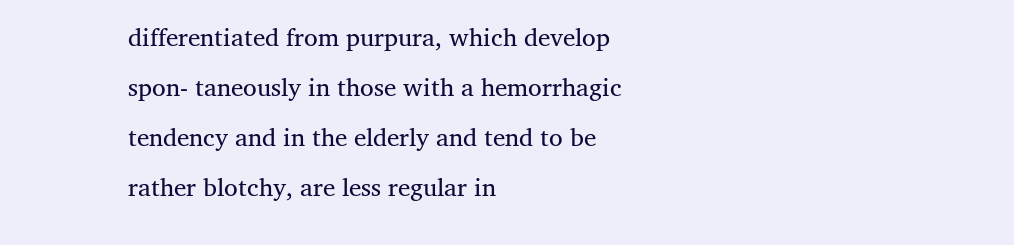differentiated from purpura, which develop spon- taneously in those with a hemorrhagic tendency and in the elderly and tend to be rather blotchy, are less regular in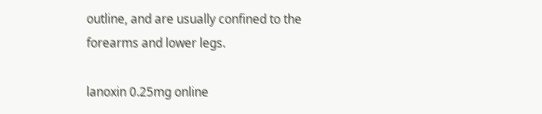outline, and are usually confined to the forearms and lower legs.

lanoxin 0.25mg online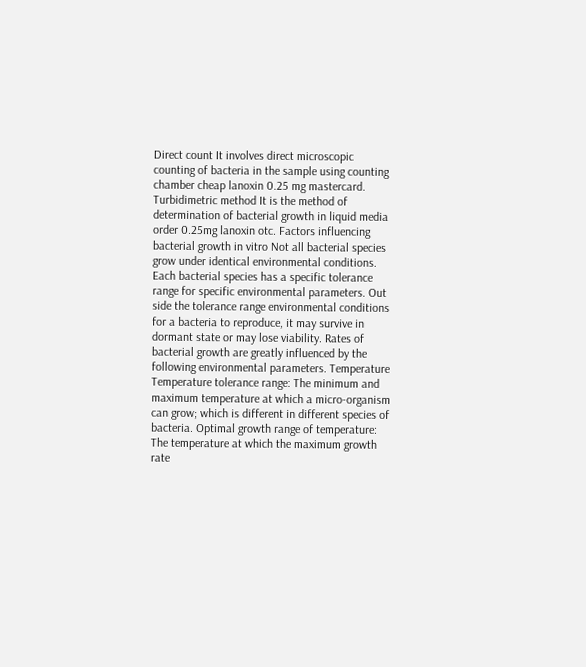Direct count It involves direct microscopic counting of bacteria in the sample using counting chamber cheap lanoxin 0.25 mg mastercard. Turbidimetric method It is the method of determination of bacterial growth in liquid media order 0.25mg lanoxin otc. Factors influencing bacterial growth in vitro Not all bacterial species grow under identical environmental conditions. Each bacterial species has a specific tolerance range for specific environmental parameters. Out side the tolerance range environmental conditions for a bacteria to reproduce, it may survive in dormant state or may lose viability. Rates of bacterial growth are greatly influenced by the following environmental parameters. Temperature Temperature tolerance range: The minimum and maximum temperature at which a micro-organism can grow; which is different in different species of bacteria. Optimal growth range of temperature: The temperature at which the maximum growth rate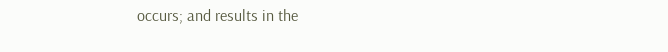occurs; and results in the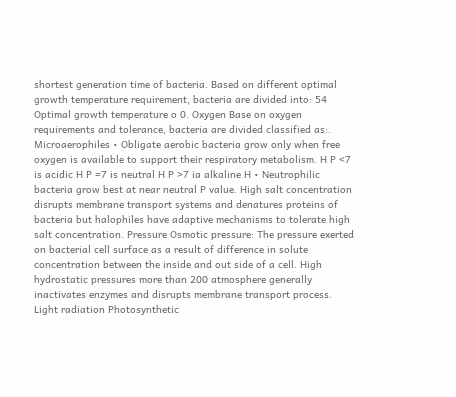shortest generation time of bacteria. Based on different optimal growth temperature requirement, bacteria are divided into: 54 Optimal growth temperature o 0. Oxygen Base on oxygen requirements and tolerance, bacteria are divided classified as:. Microaerophiles • Obligate aerobic bacteria grow only when free oxygen is available to support their respiratory metabolism. H P <7 is acidic H P =7 is neutral H P >7 ia alkaline H • Neutrophilic bacteria grow best at near neutral P value. High salt concentration disrupts membrane transport systems and denatures proteins of bacteria but halophiles have adaptive mechanisms to tolerate high salt concentration. Pressure Osmotic pressure: The pressure exerted on bacterial cell surface as a result of difference in solute concentration between the inside and out side of a cell. High hydrostatic pressures more than 200 atmosphere generally inactivates enzymes and disrupts membrane transport process. Light radiation Photosynthetic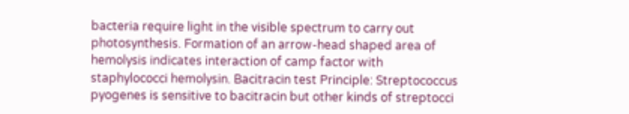bacteria require light in the visible spectrum to carry out photosynthesis. Formation of an arrow-head shaped area of hemolysis indicates interaction of camp factor with staphylococci hemolysin. Bacitracin test Principle: Streptococcus pyogenes is sensitive to bacitracin but other kinds of streptocci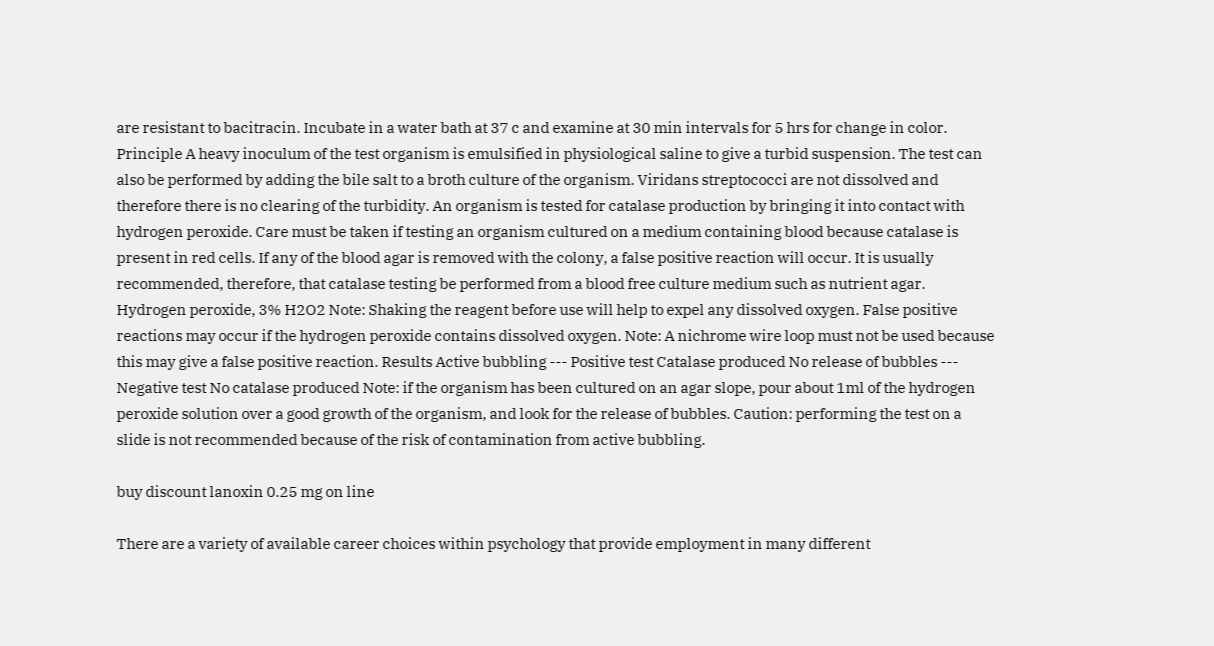are resistant to bacitracin. Incubate in a water bath at 37 c and examine at 30 min intervals for 5 hrs for change in color. Principle A heavy inoculum of the test organism is emulsified in physiological saline to give a turbid suspension. The test can also be performed by adding the bile salt to a broth culture of the organism. Viridans streptococci are not dissolved and therefore there is no clearing of the turbidity. An organism is tested for catalase production by bringing it into contact with hydrogen peroxide. Care must be taken if testing an organism cultured on a medium containing blood because catalase is present in red cells. If any of the blood agar is removed with the colony, a false positive reaction will occur. It is usually recommended, therefore, that catalase testing be performed from a blood free culture medium such as nutrient agar. Hydrogen peroxide, 3% H2O2 Note: Shaking the reagent before use will help to expel any dissolved oxygen. False positive reactions may occur if the hydrogen peroxide contains dissolved oxygen. Note: A nichrome wire loop must not be used because this may give a false positive reaction. Results Active bubbling --- Positive test Catalase produced No release of bubbles --- Negative test No catalase produced Note: if the organism has been cultured on an agar slope, pour about 1ml of the hydrogen peroxide solution over a good growth of the organism, and look for the release of bubbles. Caution: performing the test on a slide is not recommended because of the risk of contamination from active bubbling.

buy discount lanoxin 0.25 mg on line

There are a variety of available career choices within psychology that provide employment in many different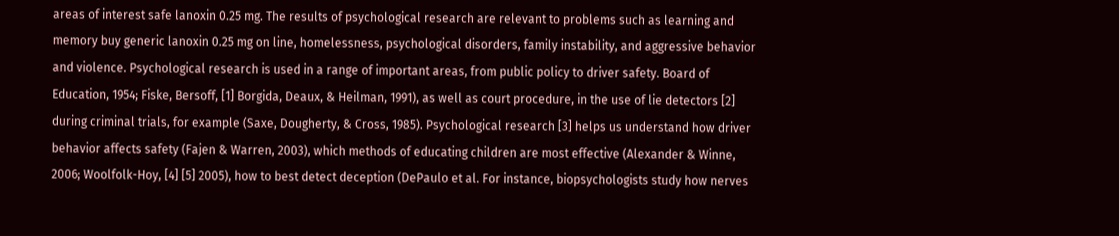areas of interest safe lanoxin 0.25 mg. The results of psychological research are relevant to problems such as learning and memory buy generic lanoxin 0.25 mg on line, homelessness, psychological disorders, family instability, and aggressive behavior and violence. Psychological research is used in a range of important areas, from public policy to driver safety. Board of Education, 1954; Fiske, Bersoff, [1] Borgida, Deaux, & Heilman, 1991), as well as court procedure, in the use of lie detectors [2] during criminal trials, for example (Saxe, Dougherty, & Cross, 1985). Psychological research [3] helps us understand how driver behavior affects safety (Fajen & Warren, 2003), which methods of educating children are most effective (Alexander & Winne, 2006; Woolfolk-Hoy, [4] [5] 2005), how to best detect deception (DePaulo et al. For instance, biopsychologists study how nerves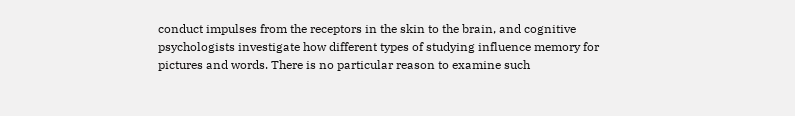conduct impulses from the receptors in the skin to the brain, and cognitive psychologists investigate how different types of studying influence memory for pictures and words. There is no particular reason to examine such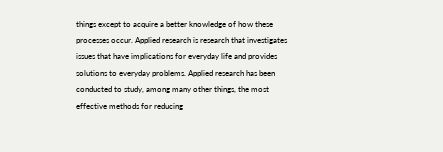things except to acquire a better knowledge of how these processes occur. Applied research is research that investigates issues that have implications for everyday life and provides solutions to everyday problems. Applied research has been conducted to study, among many other things, the most effective methods for reducing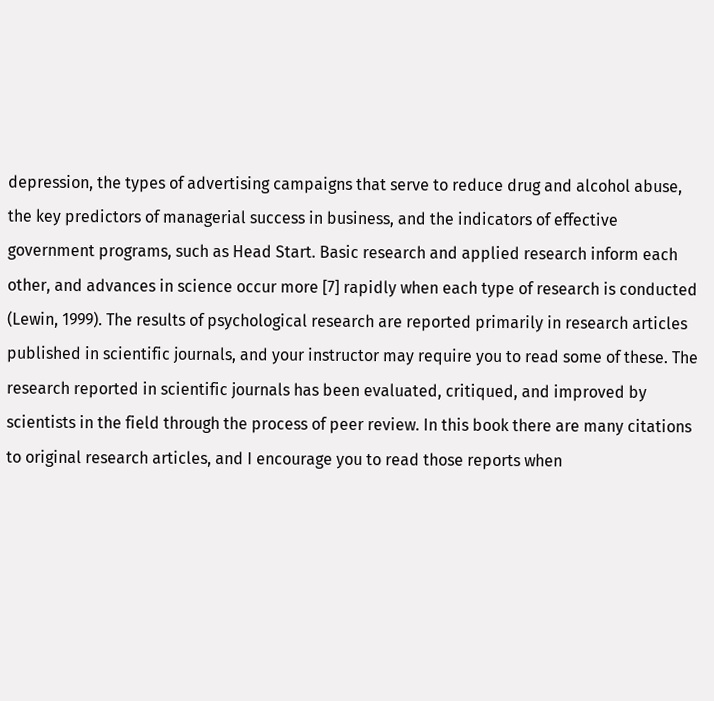depression, the types of advertising campaigns that serve to reduce drug and alcohol abuse, the key predictors of managerial success in business, and the indicators of effective government programs, such as Head Start. Basic research and applied research inform each other, and advances in science occur more [7] rapidly when each type of research is conducted (Lewin, 1999). The results of psychological research are reported primarily in research articles published in scientific journals, and your instructor may require you to read some of these. The research reported in scientific journals has been evaluated, critiqued, and improved by scientists in the field through the process of peer review. In this book there are many citations to original research articles, and I encourage you to read those reports when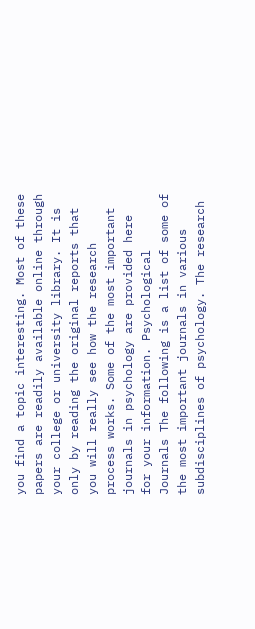you find a topic interesting. Most of these papers are readily available online through your college or university library. It is only by reading the original reports that you will really see how the research process works. Some of the most important journals in psychology are provided here for your information. Psychological Journals The following is a list of some of the most important journals in various subdisciplines of psychology. The research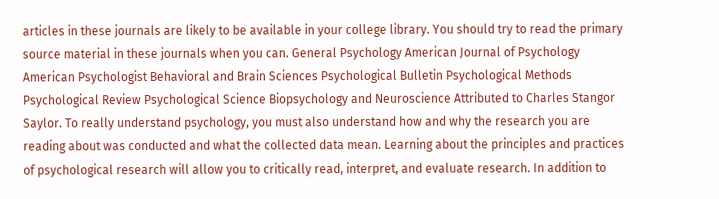articles in these journals are likely to be available in your college library. You should try to read the primary source material in these journals when you can. General Psychology American Journal of Psychology American Psychologist Behavioral and Brain Sciences Psychological Bulletin Psychological Methods Psychological Review Psychological Science Biopsychology and Neuroscience Attributed to Charles Stangor Saylor. To really understand psychology, you must also understand how and why the research you are reading about was conducted and what the collected data mean. Learning about the principles and practices of psychological research will allow you to critically read, interpret, and evaluate research. In addition to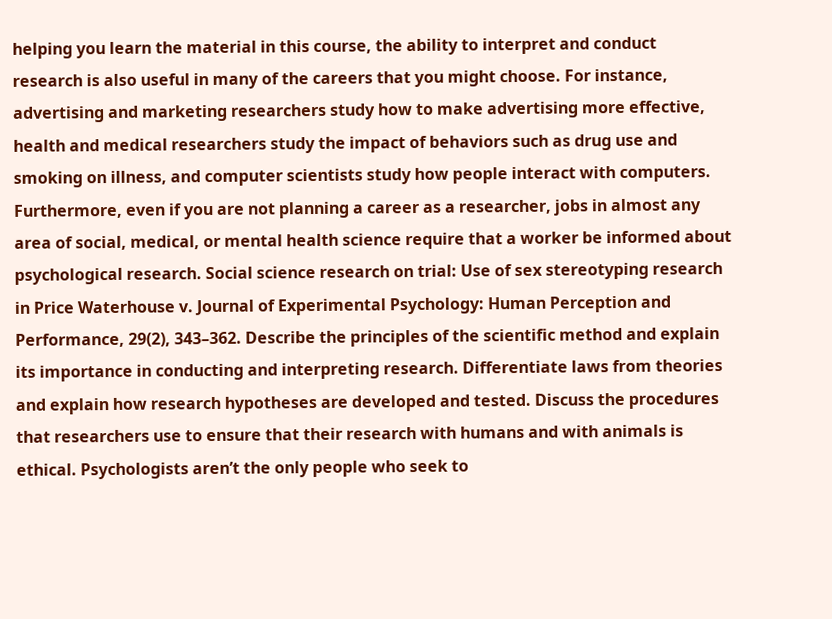helping you learn the material in this course, the ability to interpret and conduct research is also useful in many of the careers that you might choose. For instance, advertising and marketing researchers study how to make advertising more effective, health and medical researchers study the impact of behaviors such as drug use and smoking on illness, and computer scientists study how people interact with computers. Furthermore, even if you are not planning a career as a researcher, jobs in almost any area of social, medical, or mental health science require that a worker be informed about psychological research. Social science research on trial: Use of sex stereotyping research in Price Waterhouse v. Journal of Experimental Psychology: Human Perception and Performance, 29(2), 343–362. Describe the principles of the scientific method and explain its importance in conducting and interpreting research. Differentiate laws from theories and explain how research hypotheses are developed and tested. Discuss the procedures that researchers use to ensure that their research with humans and with animals is ethical. Psychologists aren’t the only people who seek to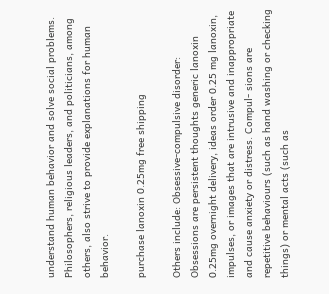understand human behavior and solve social problems. Philosophers, religious leaders, and politicians, among others, also strive to provide explanations for human behavior.

purchase lanoxin 0.25mg free shipping

Others include: Obsessive-compulsive disorder: Obsessions are persistent thoughts generic lanoxin 0.25mg overnight delivery, ideas order 0.25 mg lanoxin, impulses, or images that are intrusive and inappropriate and cause anxiety or distress. Compul- sions are repetitive behaviours (such as hand washing or checking things) or mental acts (such as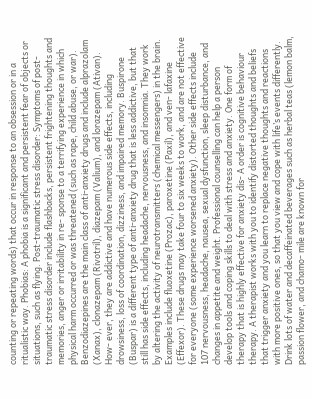counting or repeating words) that occur in response to an obsession or in a ritualistic way. Phobias: A phobia is a significant and persistent fear of objects or situations, such as flying. Post-traumatic stress disorder: Symptoms of post-traumatic stress disorder include flashbacks, persistent frightening thoughts and memories, anger or irritability in re- sponse to a terrifying experience in which physical harm occurred or was threatened (such as rape, child abuse, or war). Benzodiazepines are the main class of anti-anxiety drugs and include alprazolam (Xanax), clonazepam (Rivotril), diazepam (Valium), and lorazepam (Ativan). How- ever, they are addictive and have numerous side effects, including drowsiness, loss of coordination, dizziness, and impaired memory. Buspirone (Buspar) is a different type of anti-anxiety drug that is less addictive, but that still has side effects, including headache, nervousness, and insomnia. They work by altering the activity of neurotransmitters (chemical messengers) in the brain. Examples include fluoxetine (Prozac), paroxetine (Paxil), and ven- lafaxine (Effexor). These drugs may take four to six weeks to work, and are not effective for everyone (some experience worsened anxiety). Other side effects include 107 nervousness, headache, nausea, sexual dysfunction, sleep disturbance, and changes in appetite and weight. Professional counselling can help a person develop tools and coping skills to deal with stress and anxiety. One form of therapy that is highly effective for anxiety dis- A order is cognitive behaviour therapy. A therapist works with you to identify distorted thoughts and beliefs that trigger anxiety and you learn to replace negative thoughts and reactions with more positive ones, so that you view and cope with life’s events differently. Drink lots of water and decaffeinated beverages such as herbal teas (lemon balm, passion flower, and chamo- mile are known for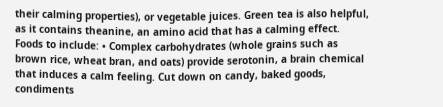their calming properties), or vegetable juices. Green tea is also helpful, as it contains theanine, an amino acid that has a calming effect. Foods to include: • Complex carbohydrates (whole grains such as brown rice, wheat bran, and oats) provide serotonin, a brain chemical that induces a calm feeling. Cut down on candy, baked goods, condiments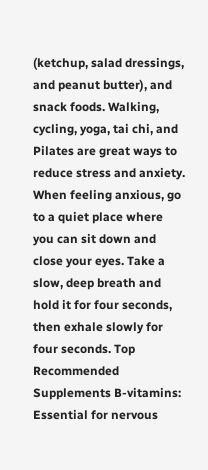(ketchup, salad dressings, and peanut butter), and snack foods. Walking, cycling, yoga, tai chi, and Pilates are great ways to reduce stress and anxiety. When feeling anxious, go to a quiet place where you can sit down and close your eyes. Take a slow, deep breath and hold it for four seconds, then exhale slowly for four seconds. Top Recommended Supplements B-vitamins: Essential for nervous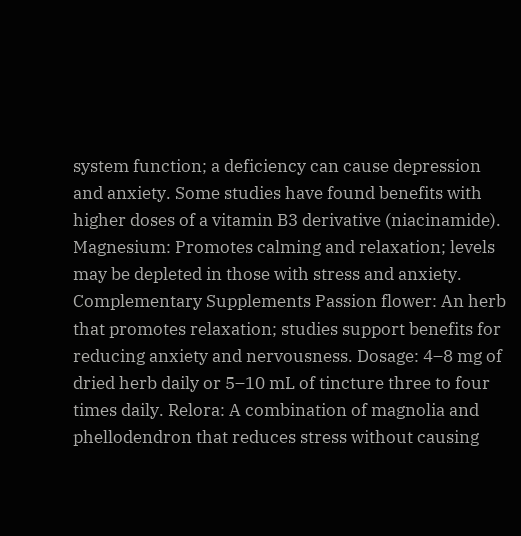system function; a deficiency can cause depression and anxiety. Some studies have found benefits with higher doses of a vitamin B3 derivative (niacinamide). Magnesium: Promotes calming and relaxation; levels may be depleted in those with stress and anxiety. Complementary Supplements Passion flower: An herb that promotes relaxation; studies support benefits for reducing anxiety and nervousness. Dosage: 4–8 mg of dried herb daily or 5–10 mL of tincture three to four times daily. Relora: A combination of magnolia and phellodendron that reduces stress without causing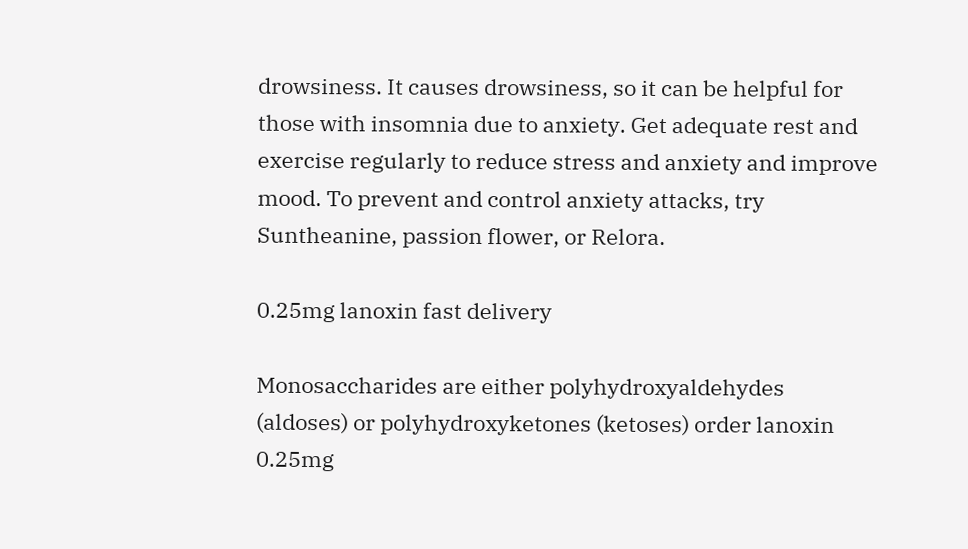drowsiness. It causes drowsiness, so it can be helpful for those with insomnia due to anxiety. Get adequate rest and exercise regularly to reduce stress and anxiety and improve mood. To prevent and control anxiety attacks, try Suntheanine, passion flower, or Relora.

0.25mg lanoxin fast delivery

Monosaccharides are either polyhydroxyaldehydes (aldoses) or polyhydroxyketones (ketoses) order lanoxin 0.25mg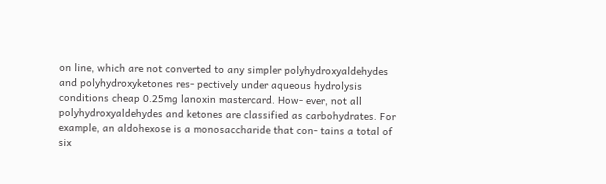on line, which are not converted to any simpler polyhydroxyaldehydes and polyhydroxyketones res- pectively under aqueous hydrolysis conditions cheap 0.25mg lanoxin mastercard. How- ever, not all polyhydroxyaldehydes and ketones are classified as carbohydrates. For example, an aldohexose is a monosaccharide that con- tains a total of six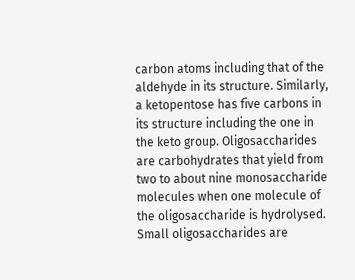carbon atoms including that of the aldehyde in its structure. Similarly, a ketopentose has five carbons in its structure including the one in the keto group. Oligosaccharides are carbohydrates that yield from two to about nine monosaccharide molecules when one molecule of the oligosaccharide is hydrolysed. Small oligosaccharides are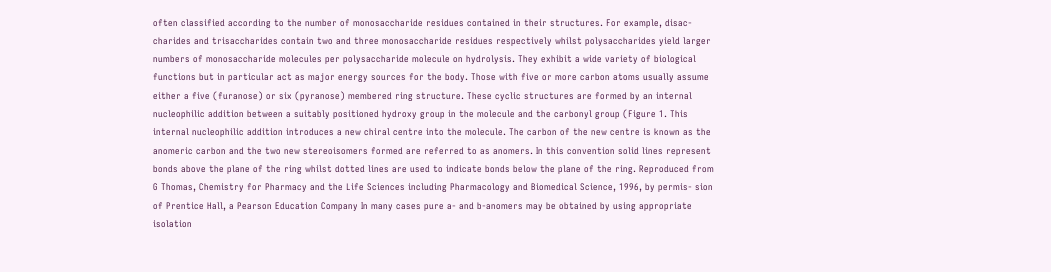often classified according to the number of monosaccharide residues contained in their structures. For example, disac- charides and trisaccharides contain two and three monosaccharide residues respectively whilst polysaccharides yield larger numbers of monosaccharide molecules per polysaccharide molecule on hydrolysis. They exhibit a wide variety of biological functions but in particular act as major energy sources for the body. Those with five or more carbon atoms usually assume either a five (furanose) or six (pyranose) membered ring structure. These cyclic structures are formed by an internal nucleophilic addition between a suitably positioned hydroxy group in the molecule and the carbonyl group (Figure 1. This internal nucleophilic addition introduces a new chiral centre into the molecule. The carbon of the new centre is known as the anomeric carbon and the two new stereoisomers formed are referred to as anomers. In this convention solid lines represent bonds above the plane of the ring whilst dotted lines are used to indicate bonds below the plane of the ring. Reproduced from G Thomas, Chemistry for Pharmacy and the Life Sciences including Pharmacology and Biomedical Science, 1996, by permis- sion of Prentice Hall, a Pearson Education Company In many cases pure a- and b-anomers may be obtained by using appropriate isolation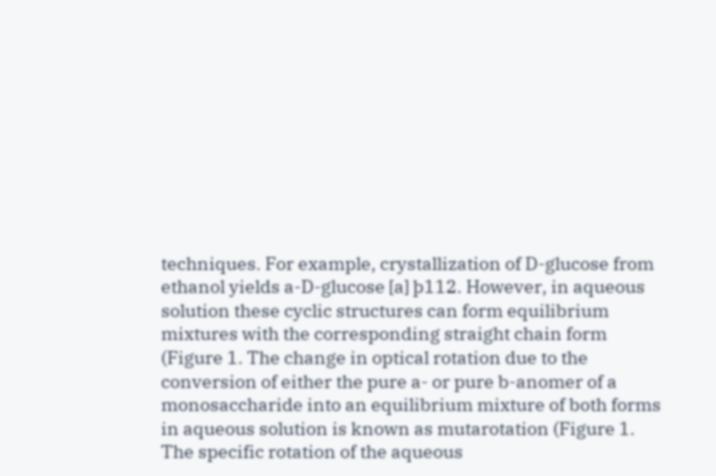techniques. For example, crystallization of D-glucose from ethanol yields a-D-glucose [a] þ112. However, in aqueous solution these cyclic structures can form equilibrium mixtures with the corresponding straight chain form (Figure 1. The change in optical rotation due to the conversion of either the pure a- or pure b-anomer of a monosaccharide into an equilibrium mixture of both forms in aqueous solution is known as mutarotation (Figure 1. The specific rotation of the aqueous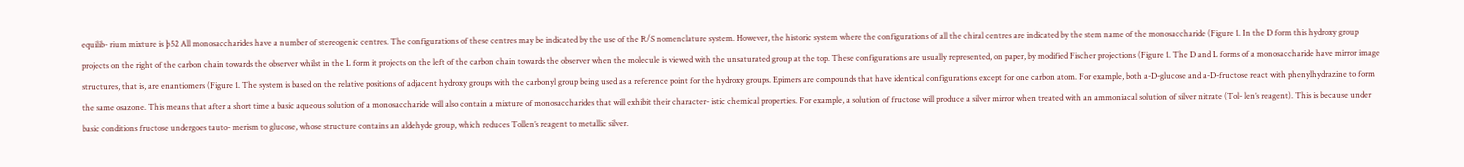equilib- rium mixture is þ52 All monosaccharides have a number of stereogenic centres. The configurations of these centres may be indicated by the use of the R/S nomenclature system. However, the historic system where the configurations of all the chiral centres are indicated by the stem name of the monosaccharide (Figure 1. In the D form this hydroxy group projects on the right of the carbon chain towards the observer whilst in the L form it projects on the left of the carbon chain towards the observer when the molecule is viewed with the unsaturated group at the top. These configurations are usually represented, on paper, by modified Fischer projections (Figure 1. The D and L forms of a monosaccharide have mirror image structures, that is, are enantiomers (Figure 1. The system is based on the relative positions of adjacent hydroxy groups with the carbonyl group being used as a reference point for the hydroxy groups. Epimers are compounds that have identical configurations except for one carbon atom. For example, both a-D-glucose and a-D-fructose react with phenylhydrazine to form the same osazone. This means that after a short time a basic aqueous solution of a monosaccharide will also contain a mixture of monosaccharides that will exhibit their character- istic chemical properties. For example, a solution of fructose will produce a silver mirror when treated with an ammoniacal solution of silver nitrate (Tol- len’s reagent). This is because under basic conditions fructose undergoes tauto- merism to glucose, whose structure contains an aldehyde group, which reduces Tollen’s reagent to metallic silver.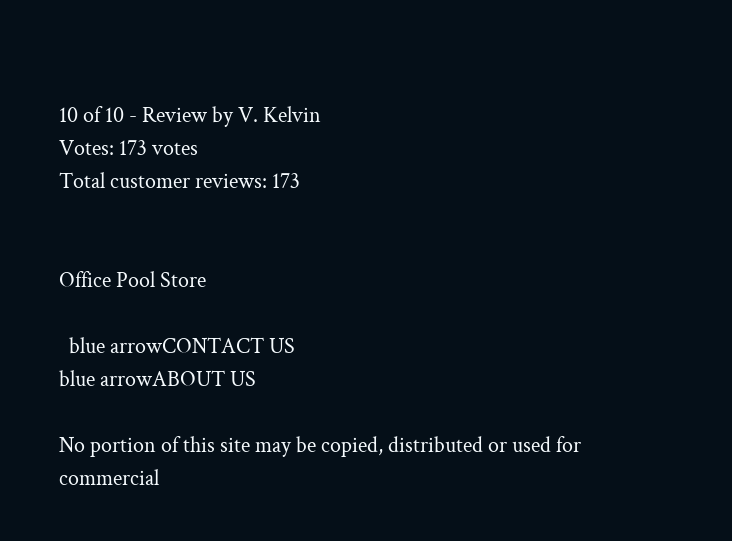10 of 10 - Review by V. Kelvin
Votes: 173 votes
Total customer reviews: 173


Office Pool Store

  blue arrowCONTACT US
blue arrowABOUT US

No portion of this site may be copied, distributed or used for commercial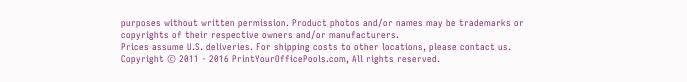purposes without written permission. Product photos and/or names may be trademarks or copyrights of their respective owners and/or manufacturers.
Prices assume U.S. deliveries. For shipping costs to other locations, please contact us.
Copyright © 2011 - 2016 PrintYourOfficePools.com, All rights reserved.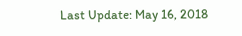Last Update: May 16, 2018